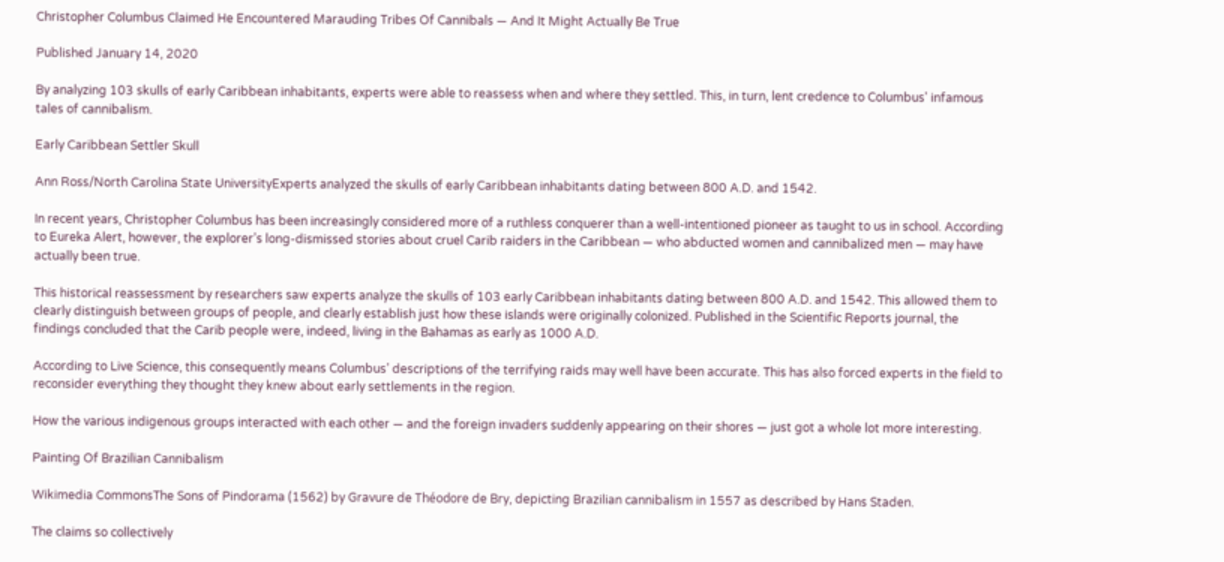Christopher Columbus Claimed He Encountered Marauding Tribes Of Cannibals — And It Might Actually Be True

Published January 14, 2020

By analyzing 103 skulls of early Caribbean inhabitants, experts were able to reassess when and where they settled. This, in turn, lent credence to Columbus' infamous tales of cannibalism.

Early Caribbean Settler Skull

Ann Ross/North Carolina State UniversityExperts analyzed the skulls of early Caribbean inhabitants dating between 800 A.D. and 1542.

In recent years, Christopher Columbus has been increasingly considered more of a ruthless conquerer than a well-intentioned pioneer as taught to us in school. According to Eureka Alert, however, the explorer’s long-dismissed stories about cruel Carib raiders in the Caribbean — who abducted women and cannibalized men — may have actually been true.

This historical reassessment by researchers saw experts analyze the skulls of 103 early Caribbean inhabitants dating between 800 A.D. and 1542. This allowed them to clearly distinguish between groups of people, and clearly establish just how these islands were originally colonized. Published in the Scientific Reports journal, the findings concluded that the Carib people were, indeed, living in the Bahamas as early as 1000 A.D.

According to Live Science, this consequently means Columbus’ descriptions of the terrifying raids may well have been accurate. This has also forced experts in the field to reconsider everything they thought they knew about early settlements in the region.

How the various indigenous groups interacted with each other — and the foreign invaders suddenly appearing on their shores — just got a whole lot more interesting.

Painting Of Brazilian Cannibalism

Wikimedia CommonsThe Sons of Pindorama (1562) by Gravure de Théodore de Bry, depicting Brazilian cannibalism in 1557 as described by Hans Staden.

The claims so collectively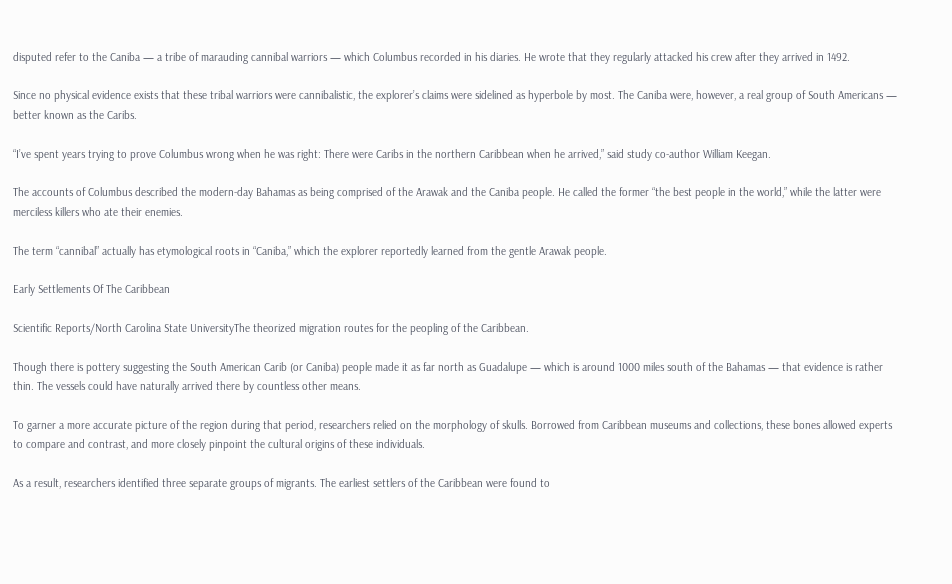disputed refer to the Caniba — a tribe of marauding cannibal warriors — which Columbus recorded in his diaries. He wrote that they regularly attacked his crew after they arrived in 1492.

Since no physical evidence exists that these tribal warriors were cannibalistic, the explorer’s claims were sidelined as hyperbole by most. The Caniba were, however, a real group of South Americans — better known as the Caribs.

“I’ve spent years trying to prove Columbus wrong when he was right: There were Caribs in the northern Caribbean when he arrived,” said study co-author William Keegan.

The accounts of Columbus described the modern-day Bahamas as being comprised of the Arawak and the Caniba people. He called the former “the best people in the world,” while the latter were merciless killers who ate their enemies.

The term “cannibal” actually has etymological roots in “Caniba,” which the explorer reportedly learned from the gentle Arawak people.

Early Settlements Of The Caribbean

Scientific Reports/North Carolina State UniversityThe theorized migration routes for the peopling of the Caribbean.

Though there is pottery suggesting the South American Carib (or Caniba) people made it as far north as Guadalupe — which is around 1000 miles south of the Bahamas — that evidence is rather thin. The vessels could have naturally arrived there by countless other means.

To garner a more accurate picture of the region during that period, researchers relied on the morphology of skulls. Borrowed from Caribbean museums and collections, these bones allowed experts to compare and contrast, and more closely pinpoint the cultural origins of these individuals.

As a result, researchers identified three separate groups of migrants. The earliest settlers of the Caribbean were found to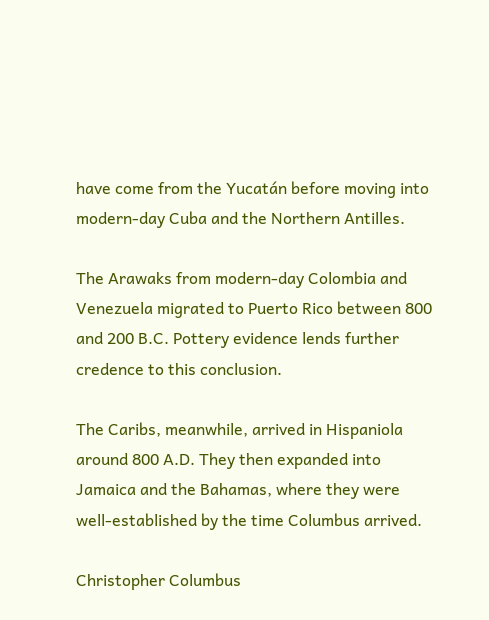have come from the Yucatán before moving into modern-day Cuba and the Northern Antilles.

The Arawaks from modern-day Colombia and Venezuela migrated to Puerto Rico between 800 and 200 B.C. Pottery evidence lends further credence to this conclusion.

The Caribs, meanwhile, arrived in Hispaniola around 800 A.D. They then expanded into Jamaica and the Bahamas, where they were well-established by the time Columbus arrived.

Christopher Columbus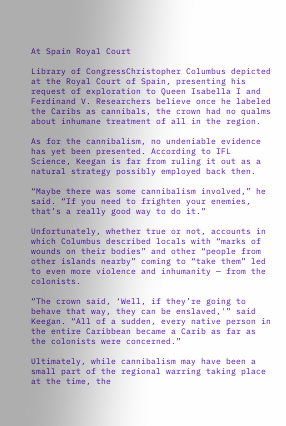At Spain Royal Court

Library of CongressChristopher Columbus depicted at the Royal Court of Spain, presenting his request of exploration to Queen Isabella I and Ferdinand V. Researchers believe once he labeled the Caribs as cannibals, the crown had no qualms about inhumane treatment of all in the region.

As for the cannibalism, no undeniable evidence has yet been presented. According to IFL Science, Keegan is far from ruling it out as a natural strategy possibly employed back then.

“Maybe there was some cannibalism involved,” he said. “If you need to frighten your enemies, that’s a really good way to do it.”

Unfortunately, whether true or not, accounts in which Columbus described locals with “marks of wounds on their bodies” and other “people from other islands nearby” coming to “take them” led to even more violence and inhumanity — from the colonists.

“The crown said, ‘Well, if they’re going to behave that way, they can be enslaved,'” said Keegan. “All of a sudden, every native person in the entire Caribbean became a Carib as far as the colonists were concerned.”

Ultimately, while cannibalism may have been a small part of the regional warring taking place at the time, the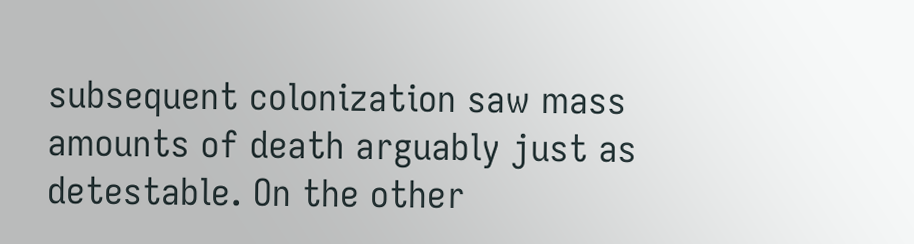subsequent colonization saw mass amounts of death arguably just as detestable. On the other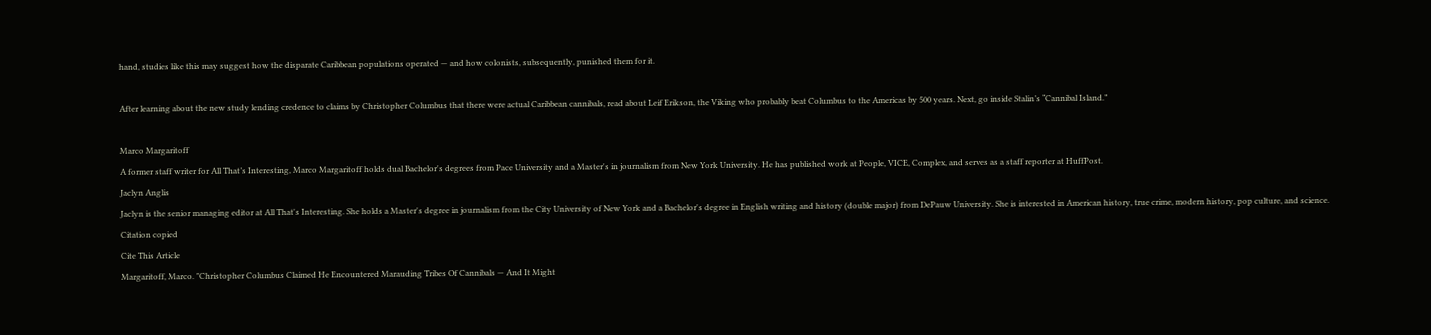hand, studies like this may suggest how the disparate Caribbean populations operated — and how colonists, subsequently, punished them for it.

After learning about the new study lending credence to claims by Christopher Columbus that there were actual Caribbean cannibals, read about Leif Erikson, the Viking who probably beat Columbus to the Americas by 500 years. Next, go inside Stalin’s “Cannibal Island.”

Marco Margaritoff
A former staff writer for All That’s Interesting, Marco Margaritoff holds dual Bachelor's degrees from Pace University and a Master's in journalism from New York University. He has published work at People, VICE, Complex, and serves as a staff reporter at HuffPost.
Jaclyn Anglis
Jaclyn is the senior managing editor at All That's Interesting. She holds a Master's degree in journalism from the City University of New York and a Bachelor's degree in English writing and history (double major) from DePauw University. She is interested in American history, true crime, modern history, pop culture, and science.
Citation copied
Cite This Article
Margaritoff, Marco. "Christopher Columbus Claimed He Encountered Marauding Tribes Of Cannibals — And It Might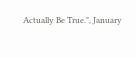Actually Be True.", January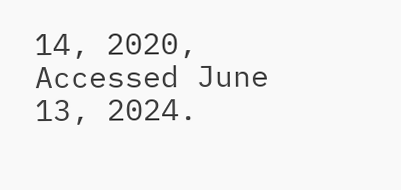14, 2020, Accessed June 13, 2024.